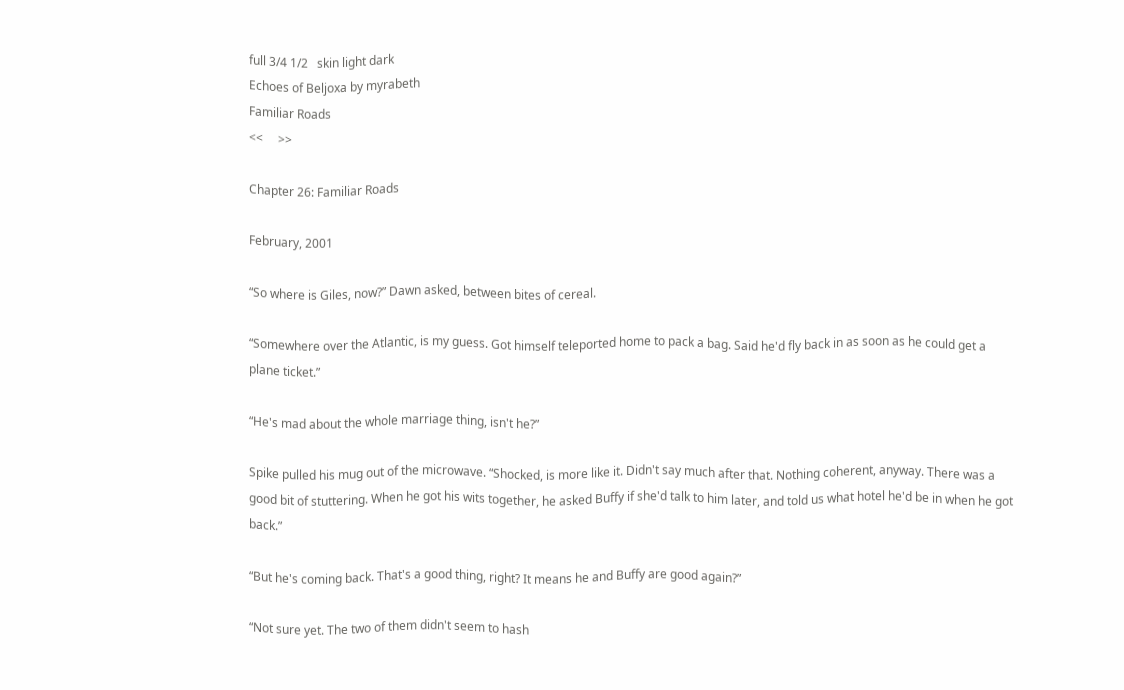full 3/4 1/2   skin light dark
Echoes of Beljoxa by myrabeth
Familiar Roads
<<     >>

Chapter 26: Familiar Roads

February, 2001

“So where is Giles, now?” Dawn asked, between bites of cereal.

“Somewhere over the Atlantic, is my guess. Got himself teleported home to pack a bag. Said he'd fly back in as soon as he could get a plane ticket.”

“He's mad about the whole marriage thing, isn't he?”

Spike pulled his mug out of the microwave. “Shocked, is more like it. Didn't say much after that. Nothing coherent, anyway. There was a good bit of stuttering. When he got his wits together, he asked Buffy if she'd talk to him later, and told us what hotel he'd be in when he got back.”

“But he's coming back. That's a good thing, right? It means he and Buffy are good again?”

“Not sure yet. The two of them didn't seem to hash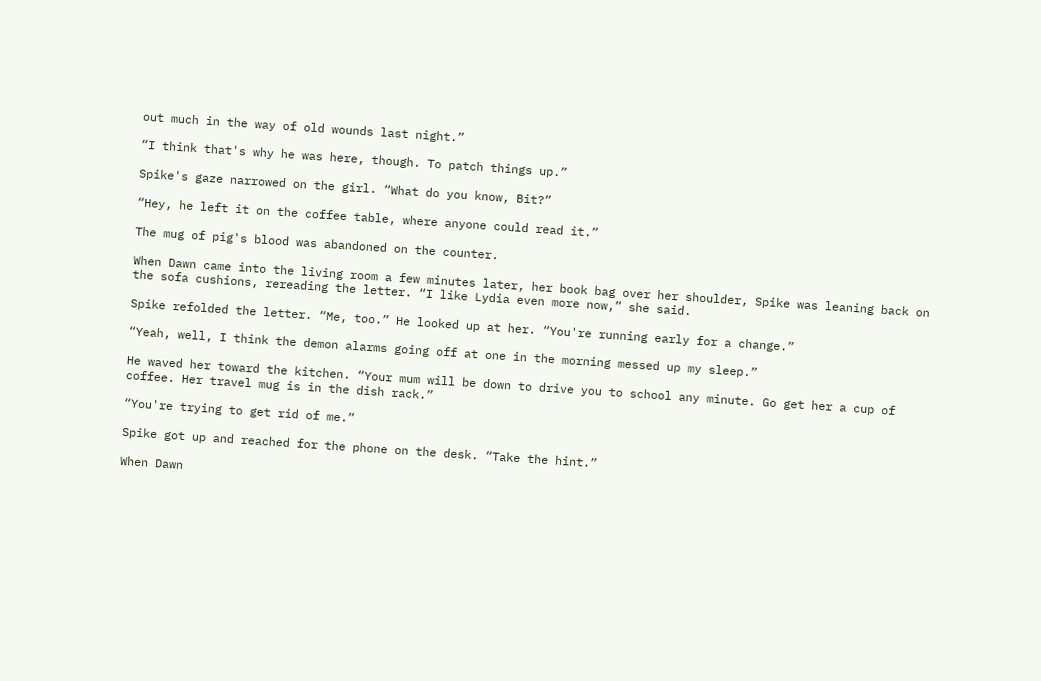out much in the way of old wounds last night.”

“I think that's why he was here, though. To patch things up.”

Spike's gaze narrowed on the girl. “What do you know, Bit?”

“Hey, he left it on the coffee table, where anyone could read it.”

The mug of pig's blood was abandoned on the counter.

When Dawn came into the living room a few minutes later, her book bag over her shoulder, Spike was leaning back on the sofa cushions, rereading the letter. “I like Lydia even more now,” she said.

Spike refolded the letter. “Me, too.” He looked up at her. “You're running early for a change.”

“Yeah, well, I think the demon alarms going off at one in the morning messed up my sleep.”

He waved her toward the kitchen. “Your mum will be down to drive you to school any minute. Go get her a cup of coffee. Her travel mug is in the dish rack.”

“You're trying to get rid of me.”

Spike got up and reached for the phone on the desk. “Take the hint.”

When Dawn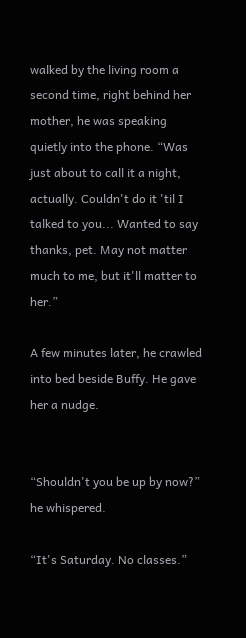walked by the living room a second time, right behind her mother, he was speaking quietly into the phone. “Was just about to call it a night, actually. Couldn't do it 'til I talked to you... Wanted to say thanks, pet. May not matter much to me, but it'll matter to her.”

A few minutes later, he crawled into bed beside Buffy. He gave her a nudge.


“Shouldn't you be up by now?” he whispered.

“It's Saturday. No classes.”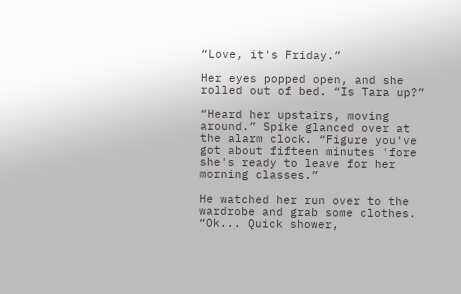“Love, it's Friday.”

Her eyes popped open, and she rolled out of bed. “Is Tara up?”

“Heard her upstairs, moving around.” Spike glanced over at the alarm clock. “Figure you've got about fifteen minutes 'fore she's ready to leave for her morning classes.”

He watched her run over to the wardrobe and grab some clothes. “Ok... Quick shower,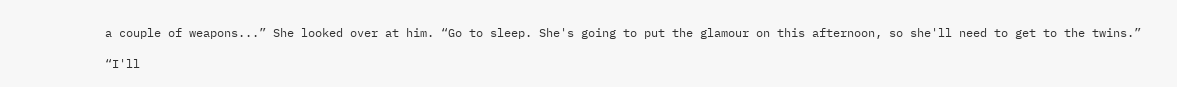a couple of weapons...” She looked over at him. “Go to sleep. She's going to put the glamour on this afternoon, so she'll need to get to the twins.”

“I'll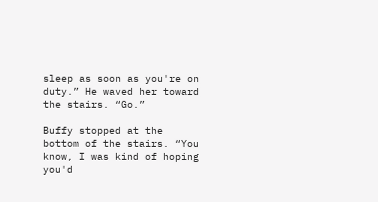sleep as soon as you're on duty.” He waved her toward the stairs. “Go.”

Buffy stopped at the bottom of the stairs. “You know, I was kind of hoping you'd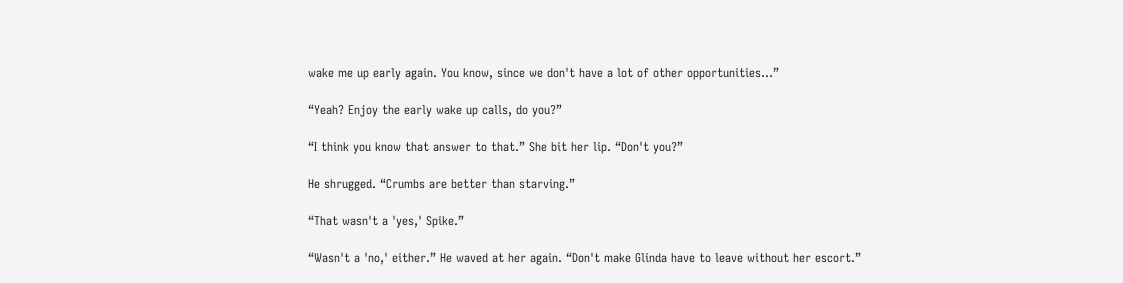wake me up early again. You know, since we don't have a lot of other opportunities...”

“Yeah? Enjoy the early wake up calls, do you?”

“I think you know that answer to that.” She bit her lip. “Don't you?”

He shrugged. “Crumbs are better than starving.”

“That wasn't a 'yes,' Spike.”

“Wasn't a 'no,' either.” He waved at her again. “Don't make Glinda have to leave without her escort.”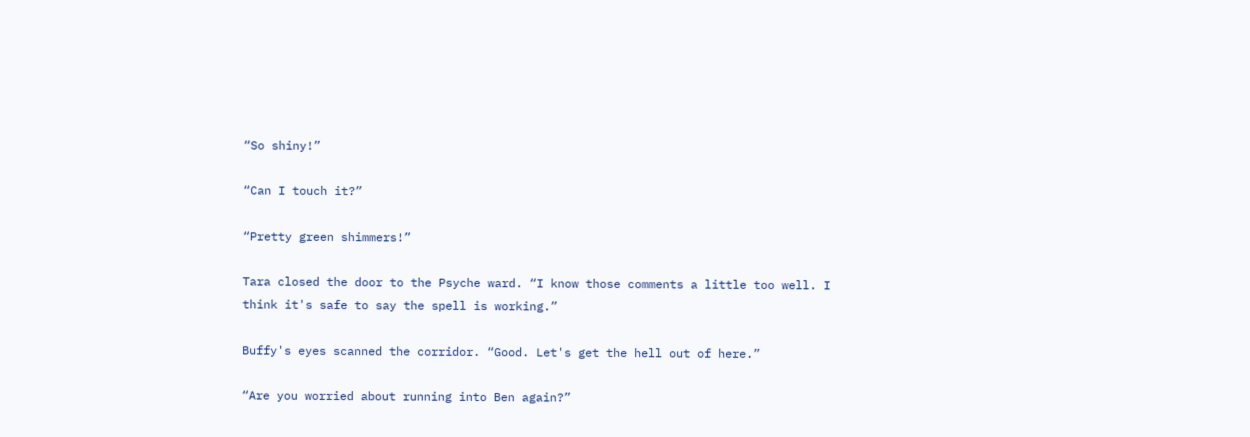“So shiny!”

“Can I touch it?”

“Pretty green shimmers!”

Tara closed the door to the Psyche ward. “I know those comments a little too well. I think it's safe to say the spell is working.”

Buffy's eyes scanned the corridor. “Good. Let's get the hell out of here.”

“Are you worried about running into Ben again?”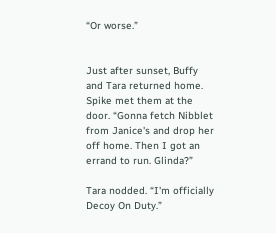“Or worse.”


Just after sunset, Buffy and Tara returned home. Spike met them at the door. “Gonna fetch Nibblet from Janice's and drop her off home. Then I got an errand to run. Glinda?”

Tara nodded. “I'm officially Decoy On Duty.”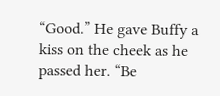“Good.” He gave Buffy a kiss on the cheek as he passed her. “Be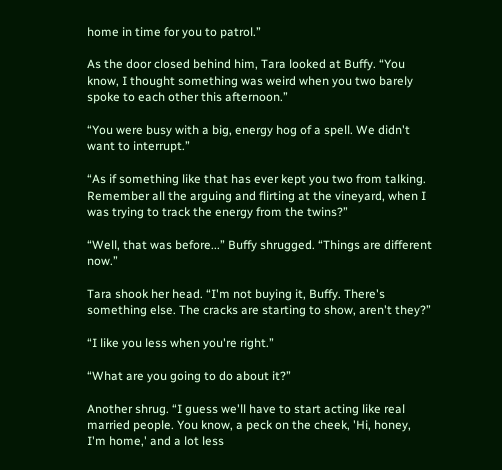home in time for you to patrol.”

As the door closed behind him, Tara looked at Buffy. “You know, I thought something was weird when you two barely spoke to each other this afternoon.”

“You were busy with a big, energy hog of a spell. We didn't want to interrupt.”

“As if something like that has ever kept you two from talking. Remember all the arguing and flirting at the vineyard, when I was trying to track the energy from the twins?”

“Well, that was before...” Buffy shrugged. “Things are different now.”

Tara shook her head. “I'm not buying it, Buffy. There's something else. The cracks are starting to show, aren't they?”

“I like you less when you're right.”

“What are you going to do about it?”

Another shrug. “I guess we'll have to start acting like real married people. You know, a peck on the cheek, 'Hi, honey, I'm home,' and a lot less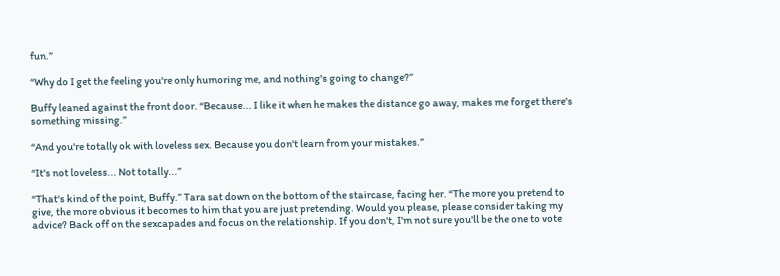fun.”

“Why do I get the feeling you're only humoring me, and nothing's going to change?”

Buffy leaned against the front door. “Because... I like it when he makes the distance go away, makes me forget there's something missing.”

“And you're totally ok with loveless sex. Because you don't learn from your mistakes.”

“It's not loveless... Not totally...”

“That's kind of the point, Buffy.” Tara sat down on the bottom of the staircase, facing her. “The more you pretend to give, the more obvious it becomes to him that you are just pretending. Would you please, please consider taking my advice? Back off on the sexcapades and focus on the relationship. If you don't, I'm not sure you'll be the one to vote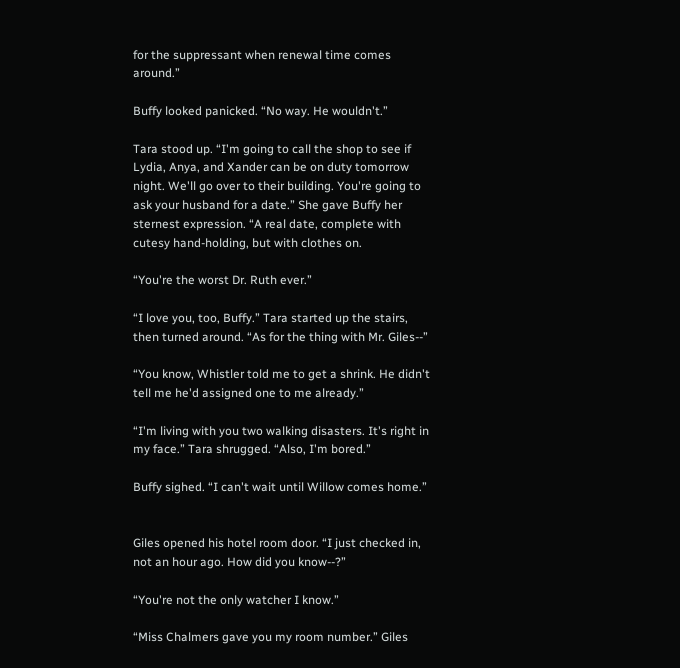for the suppressant when renewal time comes around.”

Buffy looked panicked. “No way. He wouldn't.”

Tara stood up. “I'm going to call the shop to see if Lydia, Anya, and Xander can be on duty tomorrow night. We'll go over to their building. You're going to ask your husband for a date.” She gave Buffy her sternest expression. “A real date, complete with cutesy hand-holding, but with clothes on.

“You're the worst Dr. Ruth ever.”

“I love you, too, Buffy.” Tara started up the stairs, then turned around. “As for the thing with Mr. Giles--”

“You know, Whistler told me to get a shrink. He didn't tell me he'd assigned one to me already.”

“I'm living with you two walking disasters. It's right in my face.” Tara shrugged. “Also, I'm bored.”

Buffy sighed. “I can't wait until Willow comes home.”


Giles opened his hotel room door. “I just checked in, not an hour ago. How did you know--?”

“You're not the only watcher I know.”

“Miss Chalmers gave you my room number.” Giles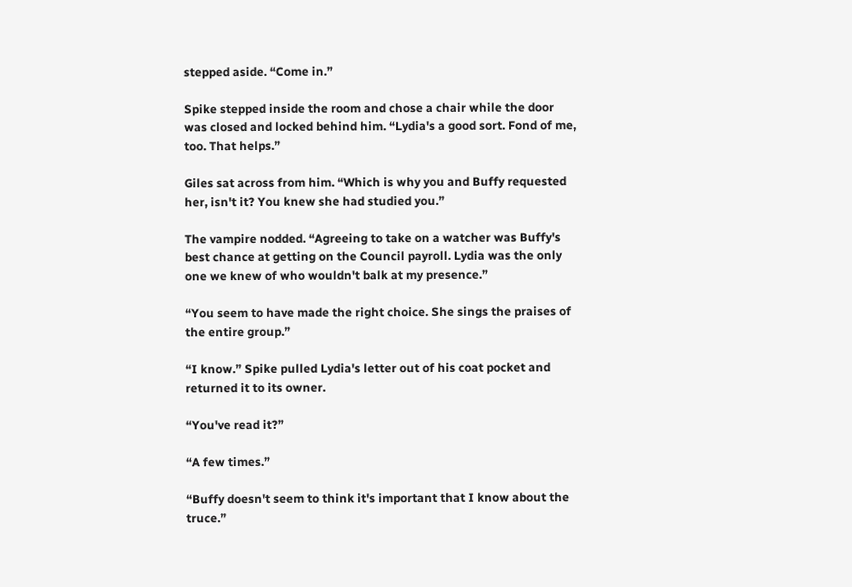stepped aside. “Come in.”

Spike stepped inside the room and chose a chair while the door was closed and locked behind him. “Lydia's a good sort. Fond of me, too. That helps.”

Giles sat across from him. “Which is why you and Buffy requested her, isn't it? You knew she had studied you.”

The vampire nodded. “Agreeing to take on a watcher was Buffy's best chance at getting on the Council payroll. Lydia was the only one we knew of who wouldn't balk at my presence.”

“You seem to have made the right choice. She sings the praises of the entire group.”

“I know.” Spike pulled Lydia's letter out of his coat pocket and returned it to its owner.

“You've read it?”

“A few times.”

“Buffy doesn't seem to think it's important that I know about the truce.”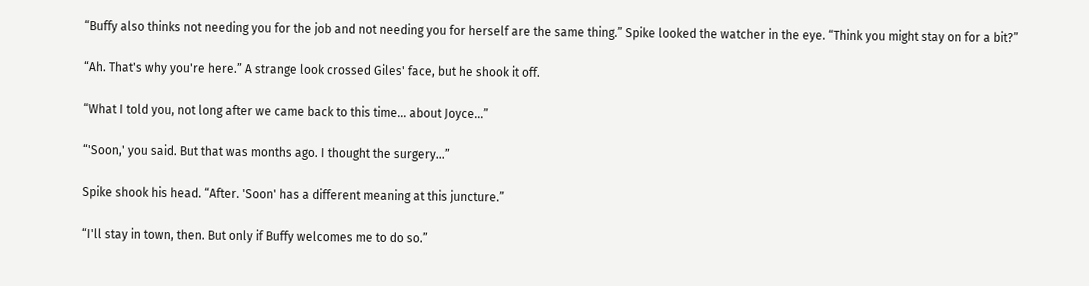“Buffy also thinks not needing you for the job and not needing you for herself are the same thing.” Spike looked the watcher in the eye. “Think you might stay on for a bit?”

“Ah. That's why you're here.” A strange look crossed Giles' face, but he shook it off.

“What I told you, not long after we came back to this time... about Joyce...”

“'Soon,' you said. But that was months ago. I thought the surgery...”

Spike shook his head. “After. 'Soon' has a different meaning at this juncture.”

“I'll stay in town, then. But only if Buffy welcomes me to do so.”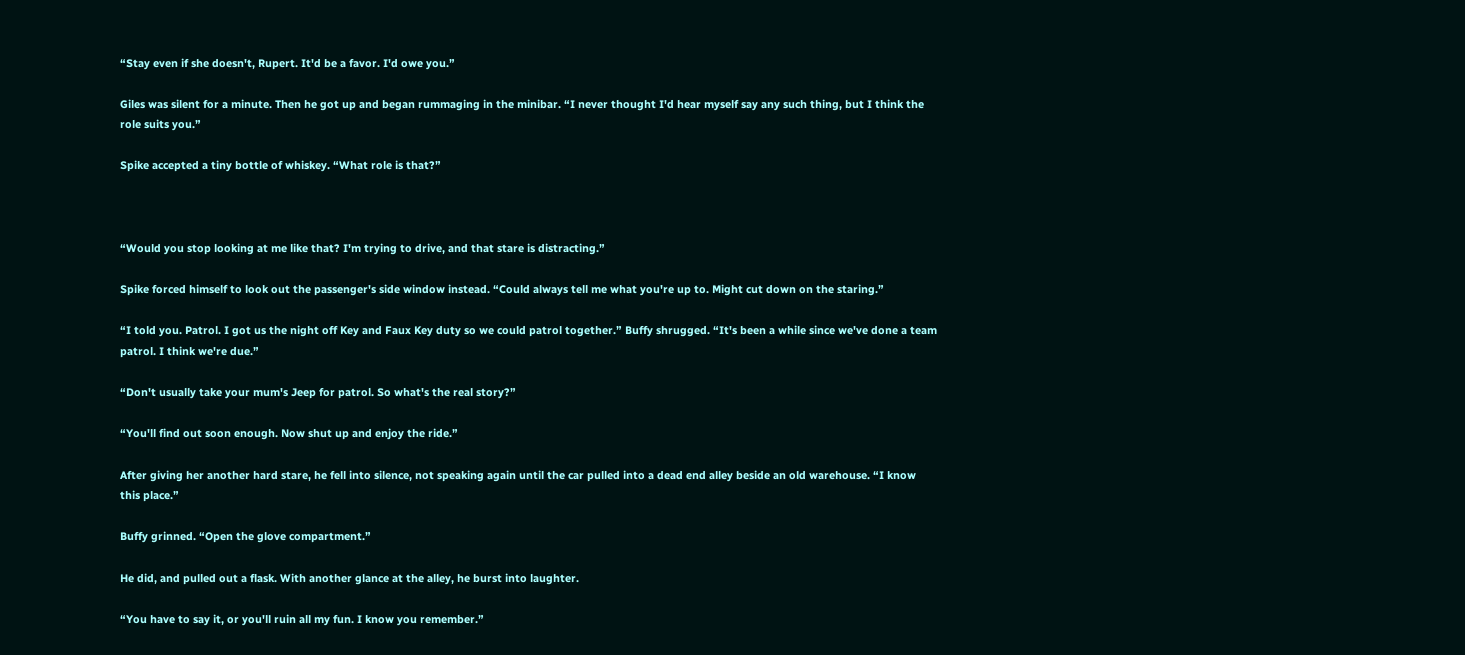“Stay even if she doesn't, Rupert. It'd be a favor. I'd owe you.”

Giles was silent for a minute. Then he got up and began rummaging in the minibar. “I never thought I'd hear myself say any such thing, but I think the role suits you.”

Spike accepted a tiny bottle of whiskey. “What role is that?”



“Would you stop looking at me like that? I'm trying to drive, and that stare is distracting.”

Spike forced himself to look out the passenger's side window instead. “Could always tell me what you're up to. Might cut down on the staring.”

“I told you. Patrol. I got us the night off Key and Faux Key duty so we could patrol together.” Buffy shrugged. “It's been a while since we've done a team patrol. I think we're due.”

“Don't usually take your mum's Jeep for patrol. So what's the real story?”

“You'll find out soon enough. Now shut up and enjoy the ride.”

After giving her another hard stare, he fell into silence, not speaking again until the car pulled into a dead end alley beside an old warehouse. “I know this place.”

Buffy grinned. “Open the glove compartment.”

He did, and pulled out a flask. With another glance at the alley, he burst into laughter.

“You have to say it, or you'll ruin all my fun. I know you remember.”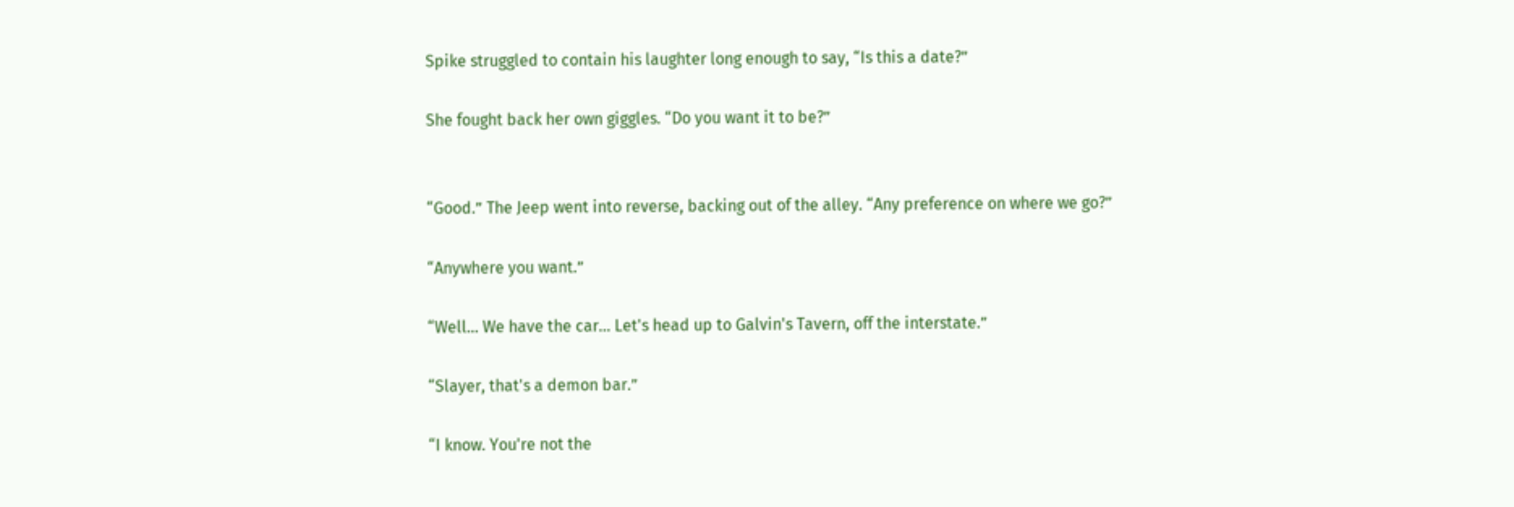Spike struggled to contain his laughter long enough to say, “Is this a date?”

She fought back her own giggles. “Do you want it to be?”


“Good.” The Jeep went into reverse, backing out of the alley. “Any preference on where we go?”

“Anywhere you want.”

“Well... We have the car... Let's head up to Galvin's Tavern, off the interstate.”

“Slayer, that's a demon bar.”

“I know. You're not the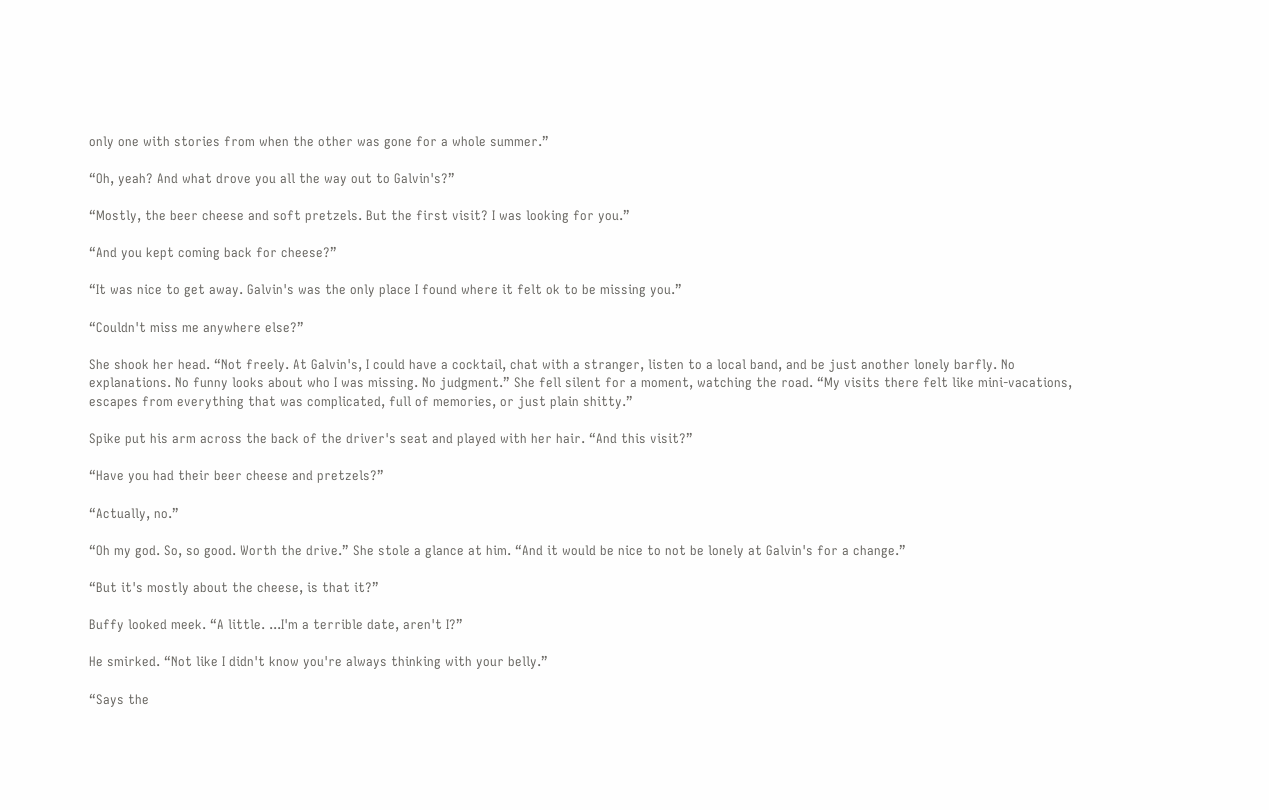only one with stories from when the other was gone for a whole summer.”

“Oh, yeah? And what drove you all the way out to Galvin's?”

“Mostly, the beer cheese and soft pretzels. But the first visit? I was looking for you.”

“And you kept coming back for cheese?”

“It was nice to get away. Galvin's was the only place I found where it felt ok to be missing you.”

“Couldn't miss me anywhere else?”

She shook her head. “Not freely. At Galvin's, I could have a cocktail, chat with a stranger, listen to a local band, and be just another lonely barfly. No explanations. No funny looks about who I was missing. No judgment.” She fell silent for a moment, watching the road. “My visits there felt like mini-vacations, escapes from everything that was complicated, full of memories, or just plain shitty.”

Spike put his arm across the back of the driver's seat and played with her hair. “And this visit?”

“Have you had their beer cheese and pretzels?”

“Actually, no.”

“Oh my god. So, so good. Worth the drive.” She stole a glance at him. “And it would be nice to not be lonely at Galvin's for a change.”

“But it's mostly about the cheese, is that it?”

Buffy looked meek. “A little. ...I'm a terrible date, aren't I?”

He smirked. “Not like I didn't know you're always thinking with your belly.”

“Says the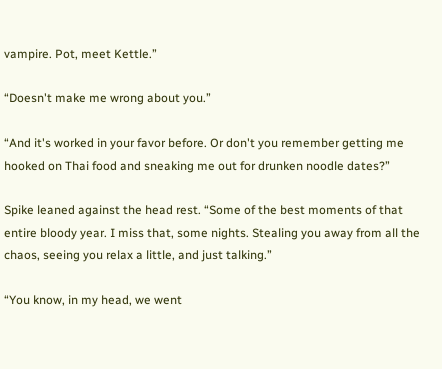vampire. Pot, meet Kettle.”

“Doesn't make me wrong about you.”

“And it's worked in your favor before. Or don't you remember getting me hooked on Thai food and sneaking me out for drunken noodle dates?”

Spike leaned against the head rest. “Some of the best moments of that entire bloody year. I miss that, some nights. Stealing you away from all the chaos, seeing you relax a little, and just talking.”

“You know, in my head, we went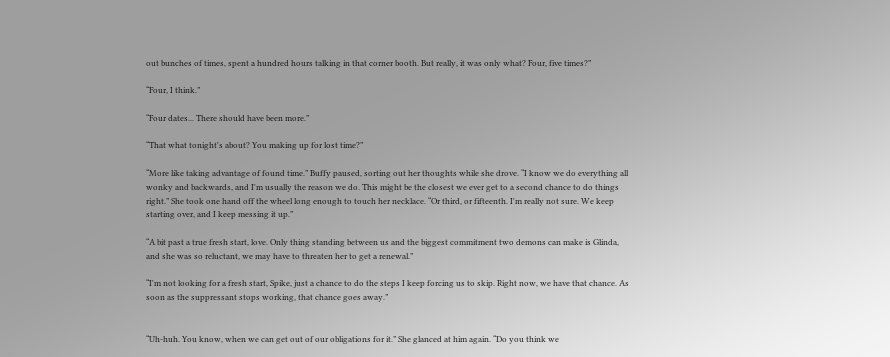out bunches of times, spent a hundred hours talking in that corner booth. But really, it was only what? Four, five times?”

“Four, I think.”

“Four dates... There should have been more.”

“That what tonight's about? You making up for lost time?”

“More like taking advantage of found time.” Buffy paused, sorting out her thoughts while she drove. “I know we do everything all wonky and backwards, and I'm usually the reason we do. This might be the closest we ever get to a second chance to do things right.” She took one hand off the wheel long enough to touch her necklace. “Or third, or fifteenth. I'm really not sure. We keep starting over, and I keep messing it up.”

“A bit past a true fresh start, love. Only thing standing between us and the biggest commitment two demons can make is Glinda, and she was so reluctant, we may have to threaten her to get a renewal.”

“I'm not looking for a fresh start, Spike, just a chance to do the steps I keep forcing us to skip. Right now, we have that chance. As soon as the suppressant stops working, that chance goes away.”


“Uh-huh. You know, when we can get out of our obligations for it.” She glanced at him again. “Do you think we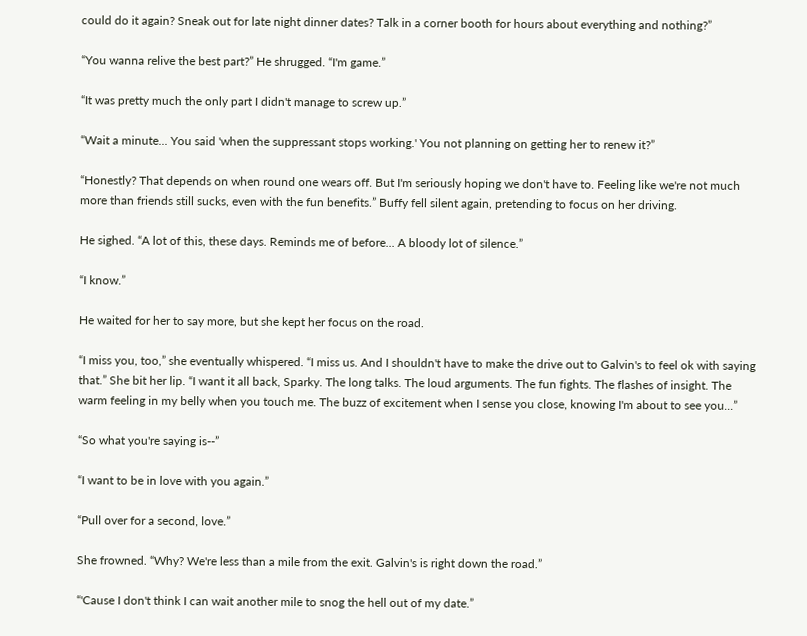could do it again? Sneak out for late night dinner dates? Talk in a corner booth for hours about everything and nothing?”

“You wanna relive the best part?” He shrugged. “I'm game.”

“It was pretty much the only part I didn't manage to screw up.”

“Wait a minute... You said 'when the suppressant stops working.' You not planning on getting her to renew it?”

“Honestly? That depends on when round one wears off. But I'm seriously hoping we don't have to. Feeling like we're not much more than friends still sucks, even with the fun benefits.” Buffy fell silent again, pretending to focus on her driving.

He sighed. “A lot of this, these days. Reminds me of before... A bloody lot of silence.”

“I know.”

He waited for her to say more, but she kept her focus on the road.

“I miss you, too,” she eventually whispered. “I miss us. And I shouldn't have to make the drive out to Galvin's to feel ok with saying that.” She bit her lip. “I want it all back, Sparky. The long talks. The loud arguments. The fun fights. The flashes of insight. The warm feeling in my belly when you touch me. The buzz of excitement when I sense you close, knowing I'm about to see you...”

“So what you're saying is--”

“I want to be in love with you again.”

“Pull over for a second, love.”

She frowned. “Why? We're less than a mile from the exit. Galvin's is right down the road.”

“'Cause I don't think I can wait another mile to snog the hell out of my date.”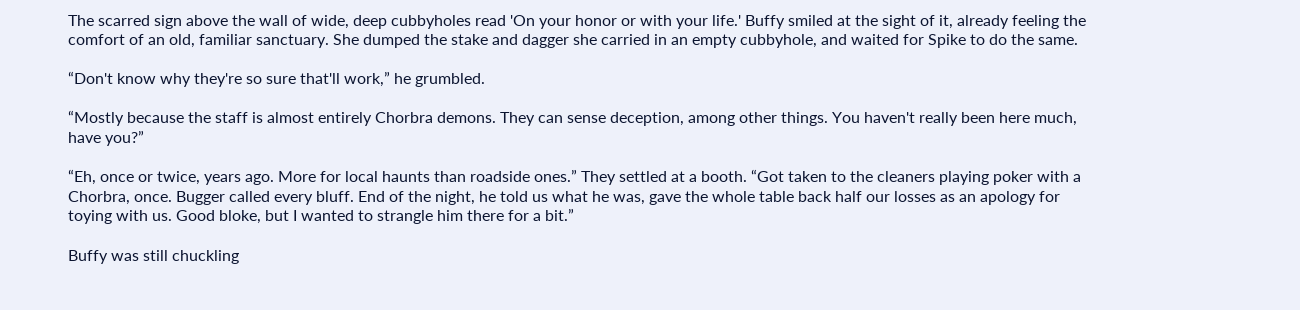The scarred sign above the wall of wide, deep cubbyholes read 'On your honor or with your life.' Buffy smiled at the sight of it, already feeling the comfort of an old, familiar sanctuary. She dumped the stake and dagger she carried in an empty cubbyhole, and waited for Spike to do the same.

“Don't know why they're so sure that'll work,” he grumbled.

“Mostly because the staff is almost entirely Chorbra demons. They can sense deception, among other things. You haven't really been here much, have you?”

“Eh, once or twice, years ago. More for local haunts than roadside ones.” They settled at a booth. “Got taken to the cleaners playing poker with a Chorbra, once. Bugger called every bluff. End of the night, he told us what he was, gave the whole table back half our losses as an apology for toying with us. Good bloke, but I wanted to strangle him there for a bit.”

Buffy was still chuckling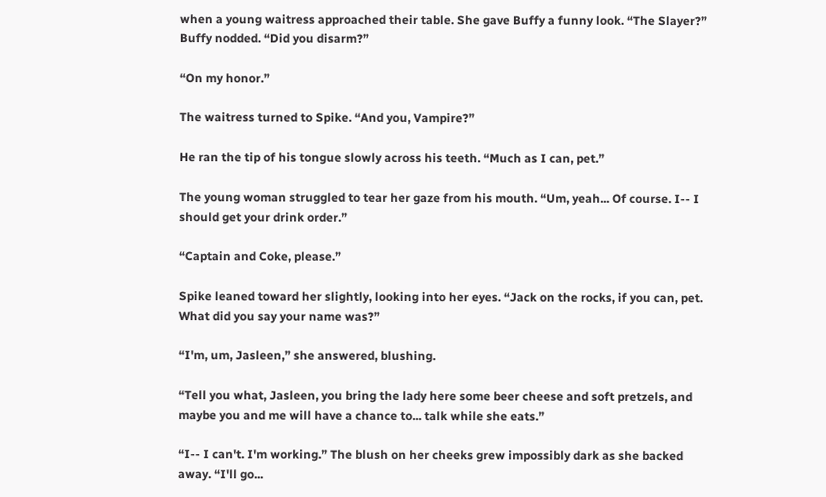when a young waitress approached their table. She gave Buffy a funny look. “The Slayer?” Buffy nodded. “Did you disarm?”

“On my honor.”

The waitress turned to Spike. “And you, Vampire?”

He ran the tip of his tongue slowly across his teeth. “Much as I can, pet.”

The young woman struggled to tear her gaze from his mouth. “Um, yeah... Of course. I-- I should get your drink order.”

“Captain and Coke, please.”

Spike leaned toward her slightly, looking into her eyes. “Jack on the rocks, if you can, pet. What did you say your name was?”

“I'm, um, Jasleen,” she answered, blushing.

“Tell you what, Jasleen, you bring the lady here some beer cheese and soft pretzels, and maybe you and me will have a chance to... talk while she eats.”

“I-- I can't. I'm working.” The blush on her cheeks grew impossibly dark as she backed away. “I'll go...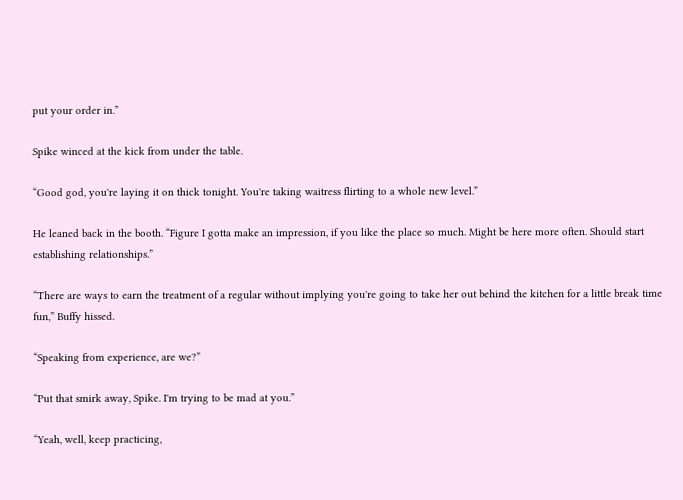put your order in.”

Spike winced at the kick from under the table.

“Good god, you're laying it on thick tonight. You're taking waitress flirting to a whole new level.”

He leaned back in the booth. “Figure I gotta make an impression, if you like the place so much. Might be here more often. Should start establishing relationships.”

“There are ways to earn the treatment of a regular without implying you're going to take her out behind the kitchen for a little break time fun,” Buffy hissed.

“Speaking from experience, are we?”

“Put that smirk away, Spike. I'm trying to be mad at you.”

“Yeah, well, keep practicing,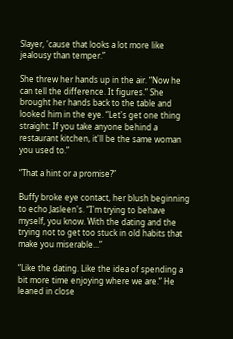Slayer, 'cause that looks a lot more like jealousy than temper.”

She threw her hands up in the air. “Now he can tell the difference. It figures.” She brought her hands back to the table and looked him in the eye. “Let's get one thing straight: If you take anyone behind a restaurant kitchen, it'll be the same woman you used to.”

“That a hint or a promise?”

Buffy broke eye contact, her blush beginning to echo Jasleen's. “I'm trying to behave myself, you know. With the dating and the trying not to get too stuck in old habits that make you miserable...”

“Like the dating. Like the idea of spending a bit more time enjoying where we are.” He leaned in close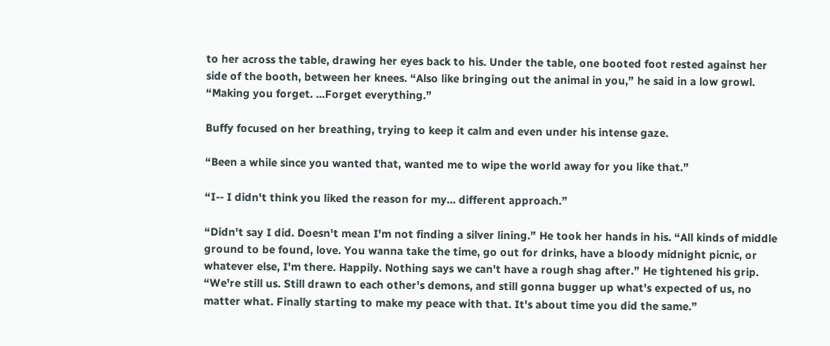to her across the table, drawing her eyes back to his. Under the table, one booted foot rested against her side of the booth, between her knees. “Also like bringing out the animal in you,” he said in a low growl. “Making you forget. ...Forget everything.”

Buffy focused on her breathing, trying to keep it calm and even under his intense gaze.

“Been a while since you wanted that, wanted me to wipe the world away for you like that.”

“I-- I didn't think you liked the reason for my... different approach.”

“Didn't say I did. Doesn't mean I'm not finding a silver lining.” He took her hands in his. “All kinds of middle ground to be found, love. You wanna take the time, go out for drinks, have a bloody midnight picnic, or whatever else, I'm there. Happily. Nothing says we can't have a rough shag after.” He tightened his grip. “We're still us. Still drawn to each other's demons, and still gonna bugger up what's expected of us, no matter what. Finally starting to make my peace with that. It's about time you did the same.”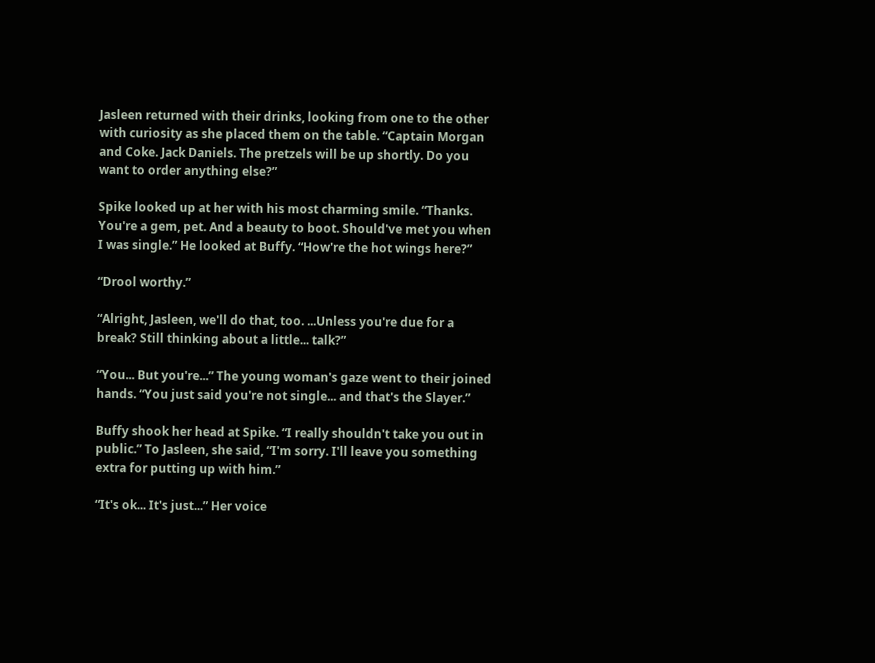Jasleen returned with their drinks, looking from one to the other with curiosity as she placed them on the table. “Captain Morgan and Coke. Jack Daniels. The pretzels will be up shortly. Do you want to order anything else?”

Spike looked up at her with his most charming smile. “Thanks. You're a gem, pet. And a beauty to boot. Should've met you when I was single.” He looked at Buffy. “How're the hot wings here?”

“Drool worthy.”

“Alright, Jasleen, we'll do that, too. ...Unless you're due for a break? Still thinking about a little... talk?”

“You... But you're...” The young woman's gaze went to their joined hands. “You just said you're not single... and that's the Slayer.”

Buffy shook her head at Spike. “I really shouldn't take you out in public.” To Jasleen, she said, “I'm sorry. I'll leave you something extra for putting up with him.”

“It's ok... It's just...” Her voice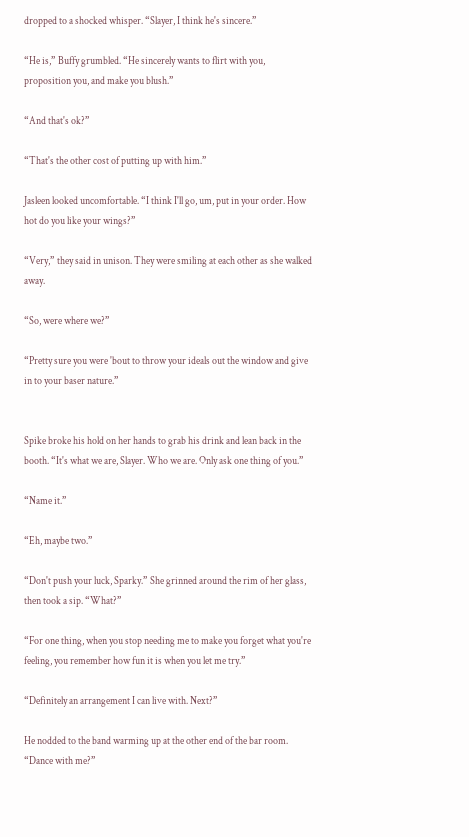dropped to a shocked whisper. “Slayer, I think he's sincere.”

“He is,” Buffy grumbled. “He sincerely wants to flirt with you, proposition you, and make you blush.”

“And that's ok?”

“That's the other cost of putting up with him.”

Jasleen looked uncomfortable. “I think I'll go, um, put in your order. How hot do you like your wings?”

“Very,” they said in unison. They were smiling at each other as she walked away.

“So, were where we?”

“Pretty sure you were 'bout to throw your ideals out the window and give in to your baser nature.”


Spike broke his hold on her hands to grab his drink and lean back in the booth. “It's what we are, Slayer. Who we are. Only ask one thing of you.”

“Name it.”

“Eh, maybe two.”

“Don't push your luck, Sparky.” She grinned around the rim of her glass, then took a sip. “What?”

“For one thing, when you stop needing me to make you forget what you're feeling, you remember how fun it is when you let me try.”

“Definitely an arrangement I can live with. Next?”

He nodded to the band warming up at the other end of the bar room. “Dance with me?”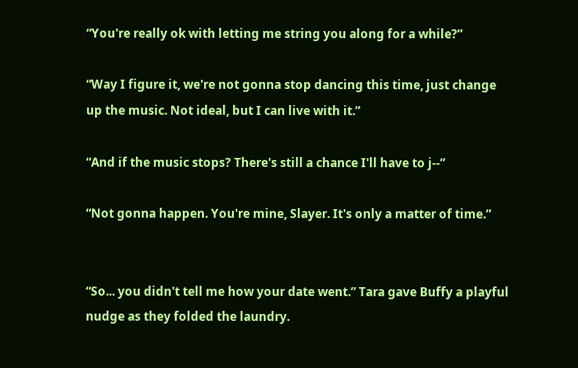“You're really ok with letting me string you along for a while?”

“Way I figure it, we're not gonna stop dancing this time, just change up the music. Not ideal, but I can live with it.”

“And if the music stops? There's still a chance I'll have to j--”

“Not gonna happen. You're mine, Slayer. It's only a matter of time.”


“So... you didn't tell me how your date went.” Tara gave Buffy a playful nudge as they folded the laundry.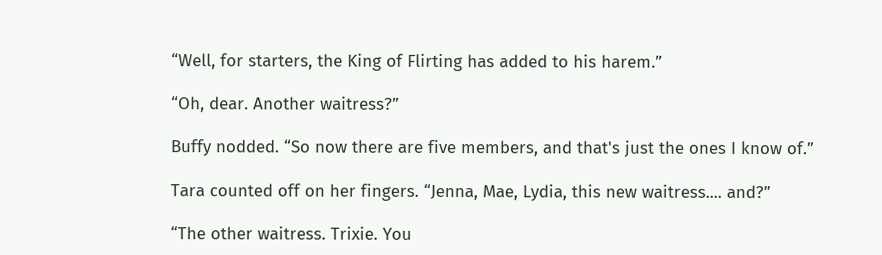“Well, for starters, the King of Flirting has added to his harem.”

“Oh, dear. Another waitress?”

Buffy nodded. “So now there are five members, and that's just the ones I know of.”

Tara counted off on her fingers. “Jenna, Mae, Lydia, this new waitress.... and?”

“The other waitress. Trixie. You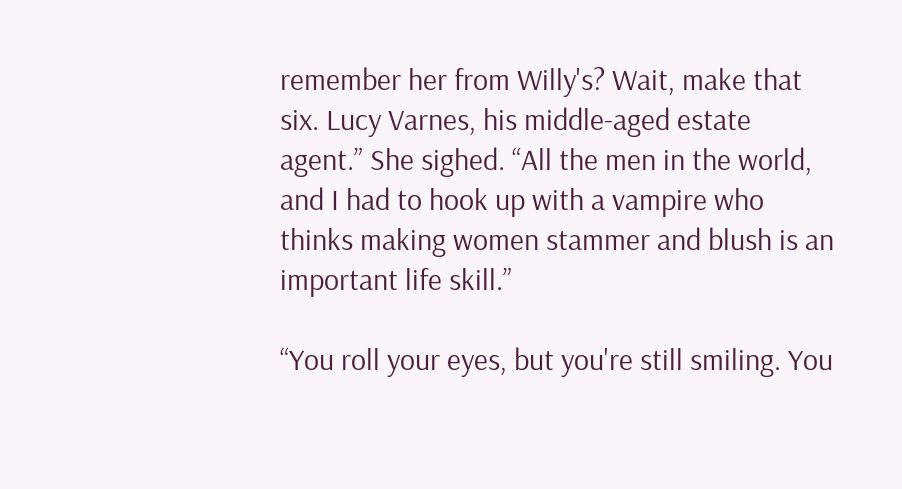remember her from Willy's? Wait, make that six. Lucy Varnes, his middle-aged estate agent.” She sighed. “All the men in the world, and I had to hook up with a vampire who thinks making women stammer and blush is an important life skill.”

“You roll your eyes, but you're still smiling. You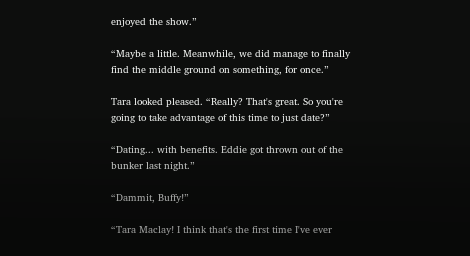enjoyed the show.”

“Maybe a little. Meanwhile, we did manage to finally find the middle ground on something, for once.”

Tara looked pleased. “Really? That's great. So you're going to take advantage of this time to just date?”

“Dating... with benefits. Eddie got thrown out of the bunker last night.”

“Dammit, Buffy!”

“Tara Maclay! I think that's the first time I've ever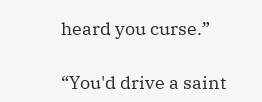heard you curse.”

“You'd drive a saint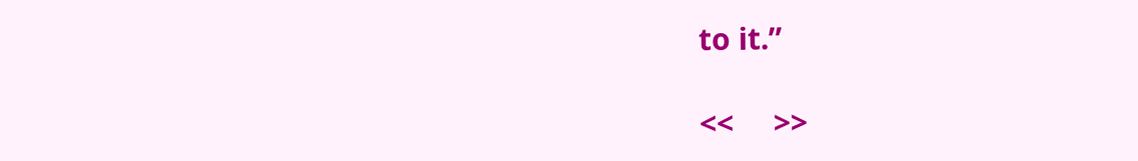to it.”

<<     >>